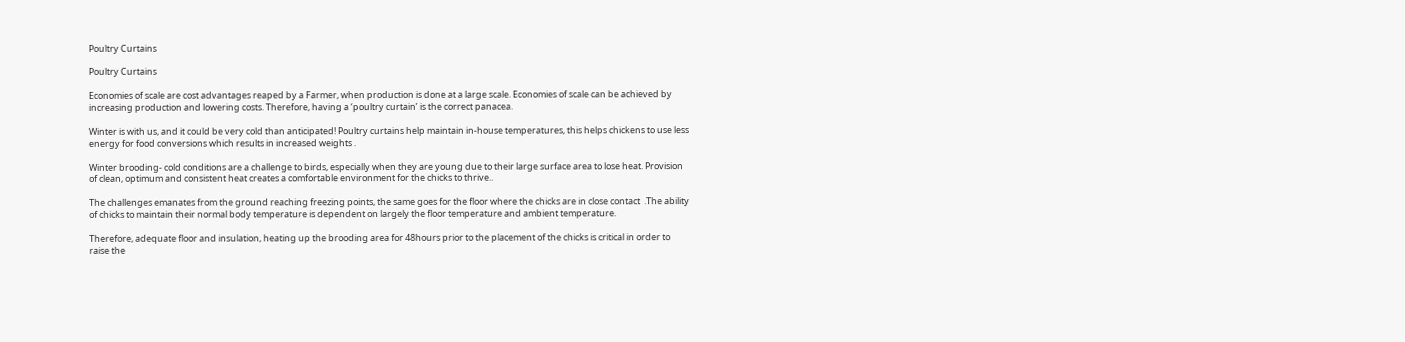Poultry Curtains

Poultry Curtains

Economies of scale are cost advantages reaped by a Farmer, when production is done at a large scale. Economies of scale can be achieved by increasing production and lowering costs. Therefore, having a ‘poultry curtain’ is the correct panacea.

Winter is with us, and it could be very cold than anticipated! Poultry curtains help maintain in-house temperatures, this helps chickens to use less energy for food conversions which results in increased weights .

Winter brooding- cold conditions are a challenge to birds, especially when they are young due to their large surface area to lose heat. Provision of clean, optimum and consistent heat creates a comfortable environment for the chicks to thrive..

The challenges emanates from the ground reaching freezing points, the same goes for the floor where the chicks are in close contact  .The ability of chicks to maintain their normal body temperature is dependent on largely the floor temperature and ambient temperature.

Therefore, adequate floor and insulation, heating up the brooding area for 48hours prior to the placement of the chicks is critical in order to raise the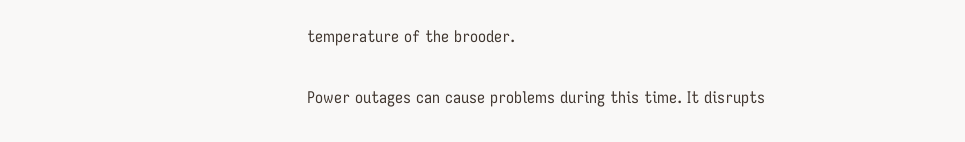temperature of the brooder.

Power outages can cause problems during this time. It disrupts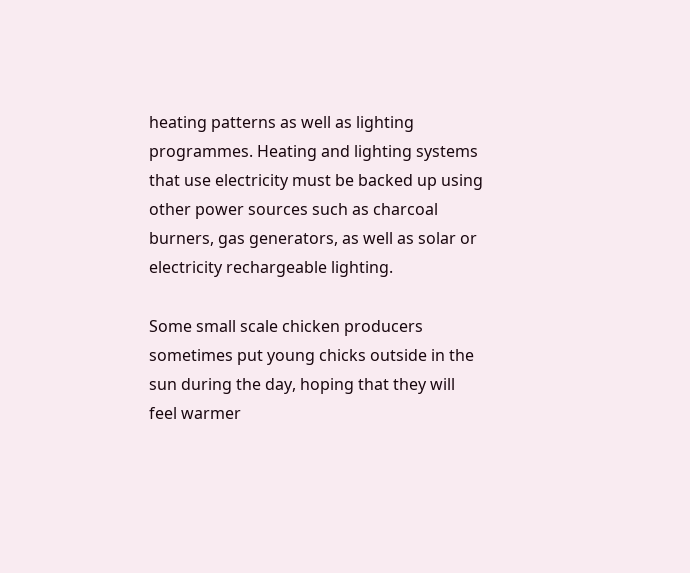heating patterns as well as lighting programmes. Heating and lighting systems that use electricity must be backed up using other power sources such as charcoal burners, gas generators, as well as solar or electricity rechargeable lighting.

Some small scale chicken producers sometimes put young chicks outside in the sun during the day, hoping that they will feel warmer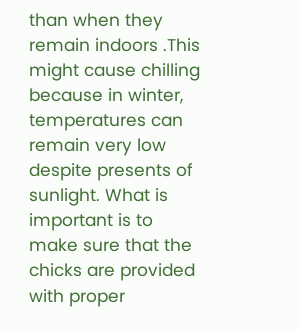than when they remain indoors .This might cause chilling because in winter, temperatures can remain very low despite presents of sunlight. What is important is to make sure that the chicks are provided with proper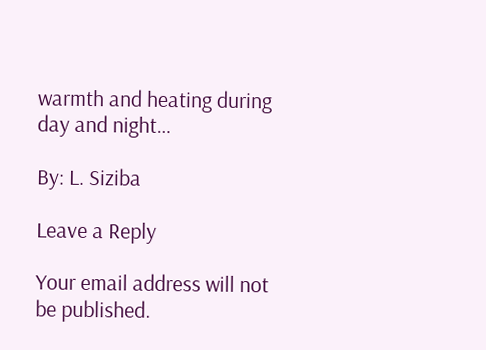warmth and heating during day and night…

By: L. Siziba

Leave a Reply

Your email address will not be published.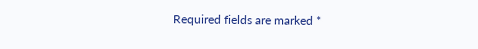Required fields are marked *